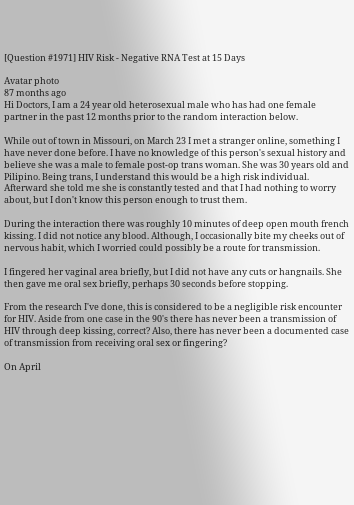[Question #1971] HIV Risk - Negative RNA Test at 15 Days

Avatar photo
87 months ago
Hi Doctors, I am a 24 year old heterosexual male who has had one female partner in the past 12 months prior to the random interaction below.

While out of town in Missouri, on March 23 I met a stranger online, something I have never done before. I have no knowledge of this person's sexual history and believe she was a male to female post-op trans woman. She was 30 years old and Pilipino. Being trans, I understand this would be a high risk individual. Afterward she told me she is constantly tested and that I had nothing to worry about, but I don't know this person enough to trust them.

During the interaction there was roughly 10 minutes of deep open mouth french kissing. I did not notice any blood. Although, I occasionally bite my cheeks out of nervous habit, which I worried could possibly be a route for transmission.

I fingered her vaginal area briefly, but I did not have any cuts or hangnails. She then gave me oral sex briefly, perhaps 30 seconds before stopping.

From the research I've done, this is considered to be a negligible risk encounter for HIV. Aside from one case in the 90's there has never been a transmission of HIV through deep kissing, correct? Also, there has never been a documented case of transmission from receiving oral sex or fingering?

On April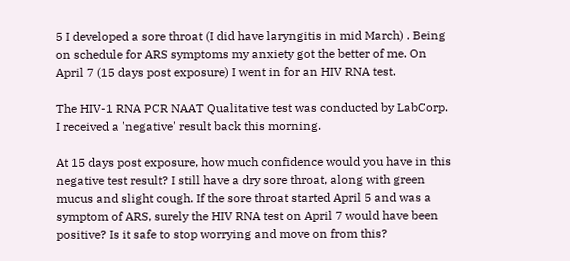5 I developed a sore throat (I did have laryngitis in mid March) . Being on schedule for ARS symptoms my anxiety got the better of me. On April 7 (15 days post exposure) I went in for an HIV RNA test.

The HIV-1 RNA PCR NAAT Qualitative test was conducted by LabCorp. I received a 'negative' result back this morning.

At 15 days post exposure, how much confidence would you have in this negative test result? I still have a dry sore throat, along with green mucus and slight cough. If the sore throat started April 5 and was a symptom of ARS, surely the HIV RNA test on April 7 would have been positive? Is it safe to stop worrying and move on from this?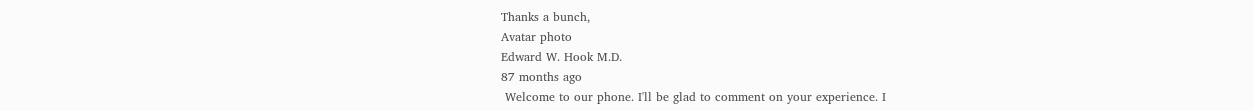Thanks a bunch,
Avatar photo
Edward W. Hook M.D.
87 months ago
 Welcome to our phone. I'll be glad to comment on your experience. I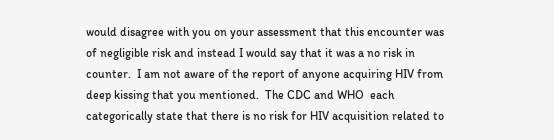would disagree with you on your assessment that this encounter was  of negligible risk and instead I would say that it was a no risk in counter.  I am not aware of the report of anyone acquiring HIV from deep kissing that you mentioned.  The CDC and WHO  each categorically state that there is no risk for HIV acquisition related to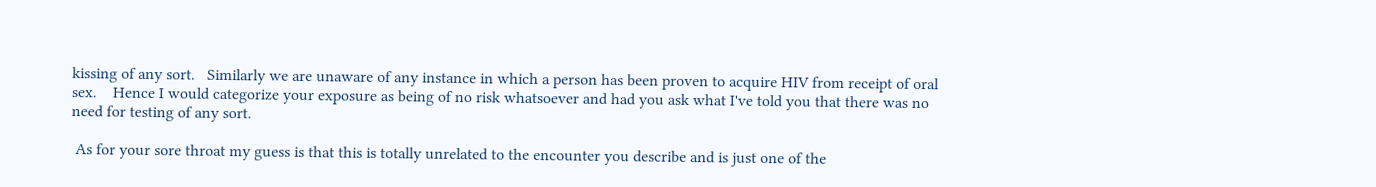kissing of any sort.   Similarly we are unaware of any instance in which a person has been proven to acquire HIV from receipt of oral sex.    Hence I would categorize your exposure as being of no risk whatsoever and had you ask what I've told you that there was no need for testing of any sort.

 As for your sore throat my guess is that this is totally unrelated to the encounter you describe and is just one of the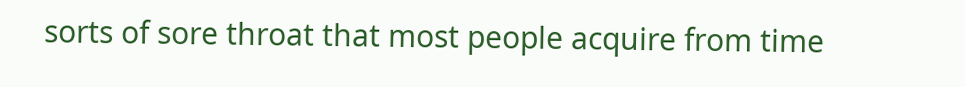sorts of sore throat that most people acquire from time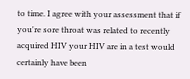to time. I agree with your assessment that if you're sore throat was related to recently acquired HIV your HIV are in a test would certainly have been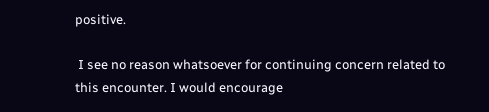positive.

 I see no reason whatsoever for continuing concern related to this encounter. I would encourage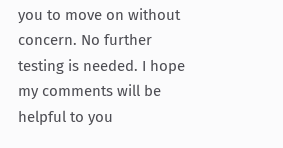you to move on without concern. No further testing is needed. I hope my comments will be helpful to you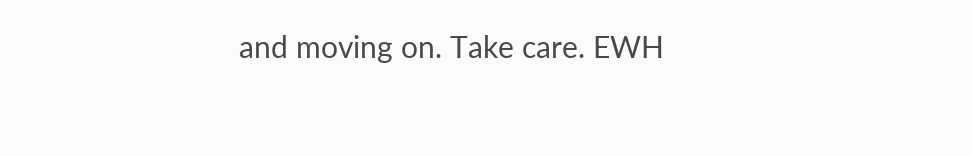and moving on. Take care. EWH